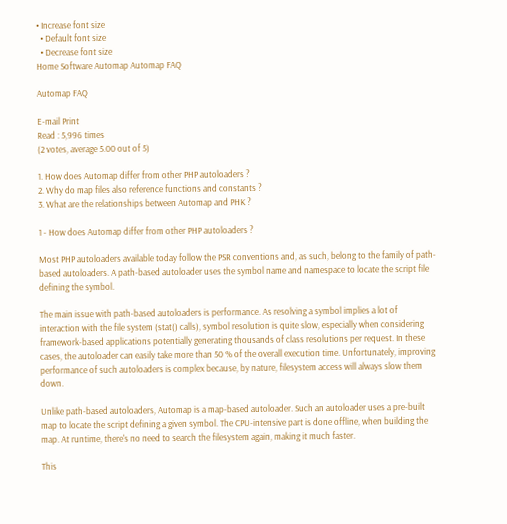• Increase font size
  • Default font size
  • Decrease font size
Home Software Automap Automap FAQ

Automap FAQ

E-mail Print
Read : 5,996 times
(2 votes, average 5.00 out of 5)

1. How does Automap differ from other PHP autoloaders ?
2. Why do map files also reference functions and constants ?
3. What are the relationships between Automap and PHK ?

1 - How does Automap differ from other PHP autoloaders ?

Most PHP autoloaders available today follow the PSR conventions and, as such, belong to the family of path-based autoloaders. A path-based autoloader uses the symbol name and namespace to locate the script file defining the symbol.

The main issue with path-based autoloaders is performance. As resolving a symbol implies a lot of interaction with the file system (stat() calls), symbol resolution is quite slow, especially when considering framework-based applications potentially generating thousands of class resolutions per request. In these cases, the autoloader can easily take more than 50 % of the overall execution time. Unfortunately, improving performance of such autoloaders is complex because, by nature, filesystem access will always slow them down.

Unlike path-based autoloaders, Automap is a map-based autoloader. Such an autoloader uses a pre-built map to locate the script defining a given symbol. The CPU-intensive part is done offline, when building the map. At runtime, there's no need to search the filesystem again, making it much faster.

This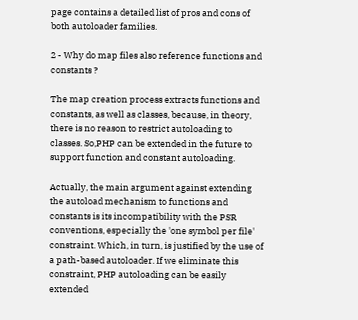page contains a detailed list of pros and cons of both autoloader families.

2 - Why do map files also reference functions and constants ?

The map creation process extracts functions and constants, as well as classes, because, in theory, there is no reason to restrict autoloading to classes. So,PHP can be extended in the future to support function and constant autoloading.

Actually, the main argument against extending the autoload mechanism to functions and constants is its incompatibility with the PSR conventions, especially the 'one symbol per file' constraint. Which, in turn, is justified by the use of a path-based autoloader. If we eliminate this constraint, PHP autoloading can be easily extended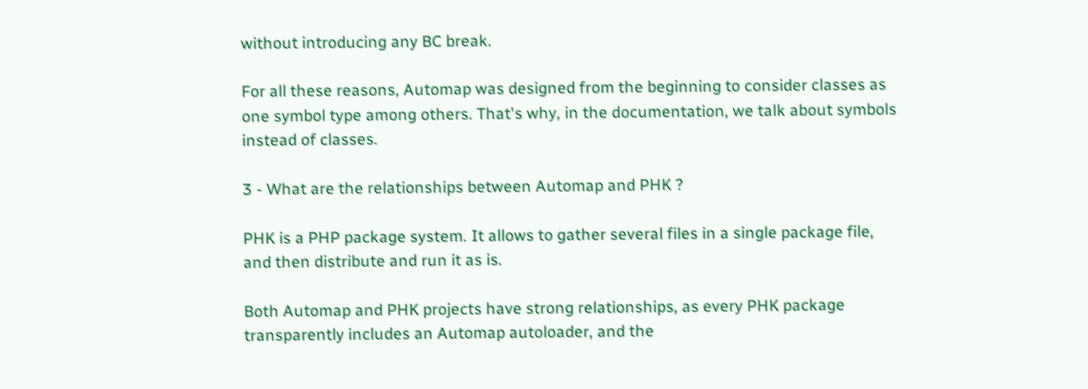without introducing any BC break.

For all these reasons, Automap was designed from the beginning to consider classes as one symbol type among others. That's why, in the documentation, we talk about symbols instead of classes.

3 - What are the relationships between Automap and PHK ?

PHK is a PHP package system. It allows to gather several files in a single package file, and then distribute and run it as is.

Both Automap and PHK projects have strong relationships, as every PHK package transparently includes an Automap autoloader, and the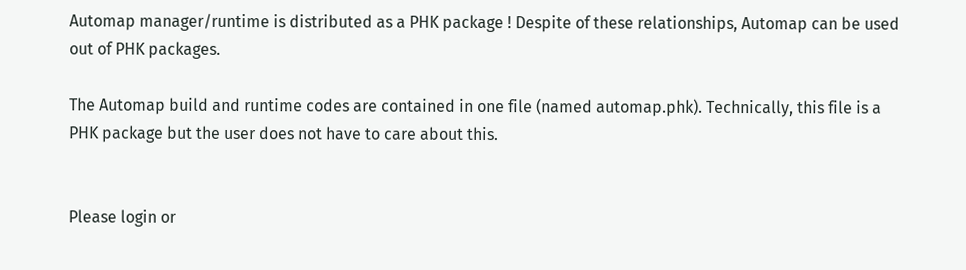Automap manager/runtime is distributed as a PHK package ! Despite of these relationships, Automap can be used out of PHK packages.

The Automap build and runtime codes are contained in one file (named automap.phk). Technically, this file is a PHK package but the user does not have to care about this.


Please login or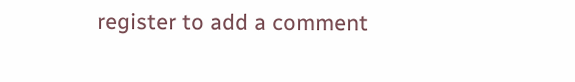register to add a comment